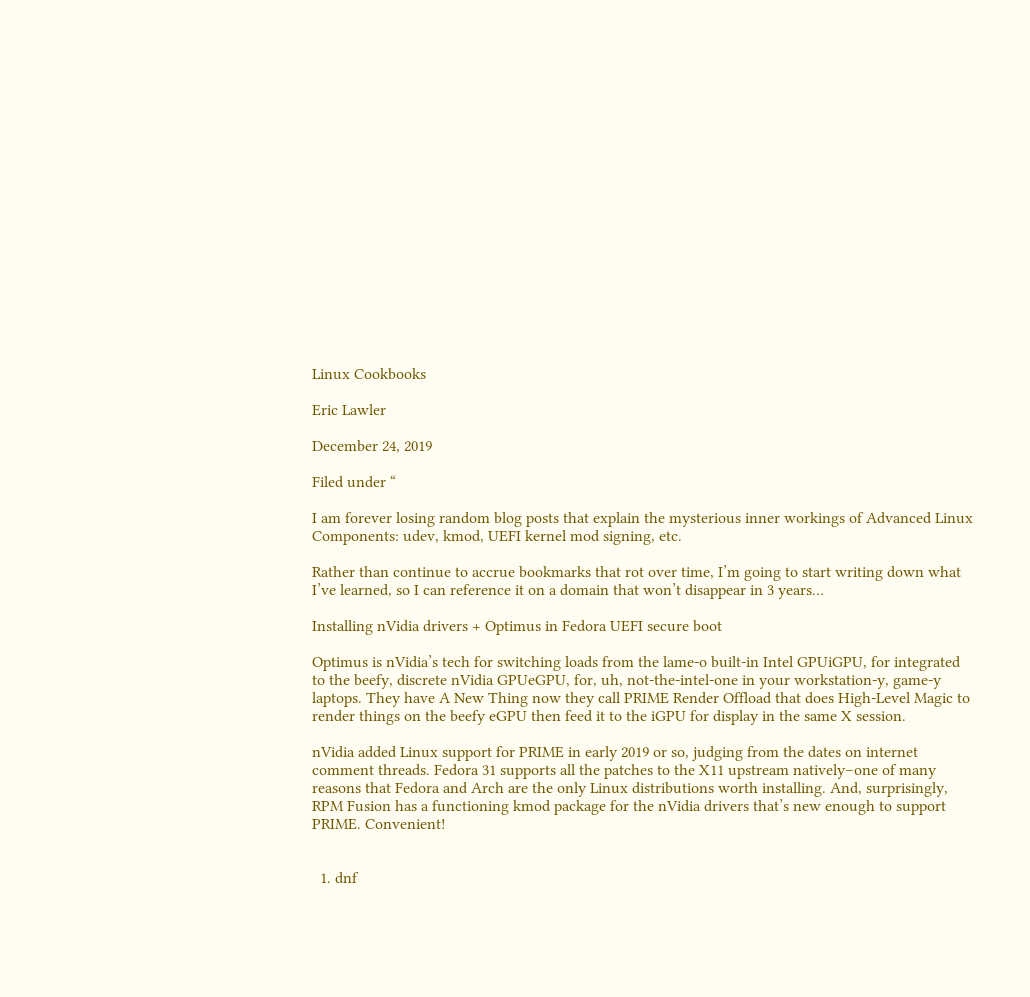Linux Cookbooks

Eric Lawler

December 24, 2019

Filed under “

I am forever losing random blog posts that explain the mysterious inner workings of Advanced Linux Components: udev, kmod, UEFI kernel mod signing, etc.

Rather than continue to accrue bookmarks that rot over time, I’m going to start writing down what I’ve learned, so I can reference it on a domain that won’t disappear in 3 years…

Installing nVidia drivers + Optimus in Fedora UEFI secure boot

Optimus is nVidia’s tech for switching loads from the lame-o built-in Intel GPUiGPU, for integrated to the beefy, discrete nVidia GPUeGPU, for, uh, not-the-intel-one in your workstation-y, game-y laptops. They have A New Thing now they call PRIME Render Offload that does High-Level Magic to render things on the beefy eGPU then feed it to the iGPU for display in the same X session.

nVidia added Linux support for PRIME in early 2019 or so, judging from the dates on internet comment threads. Fedora 31 supports all the patches to the X11 upstream natively–one of many reasons that Fedora and Arch are the only Linux distributions worth installing. And, surprisingly, RPM Fusion has a functioning kmod package for the nVidia drivers that’s new enough to support PRIME. Convenient!


  1. dnf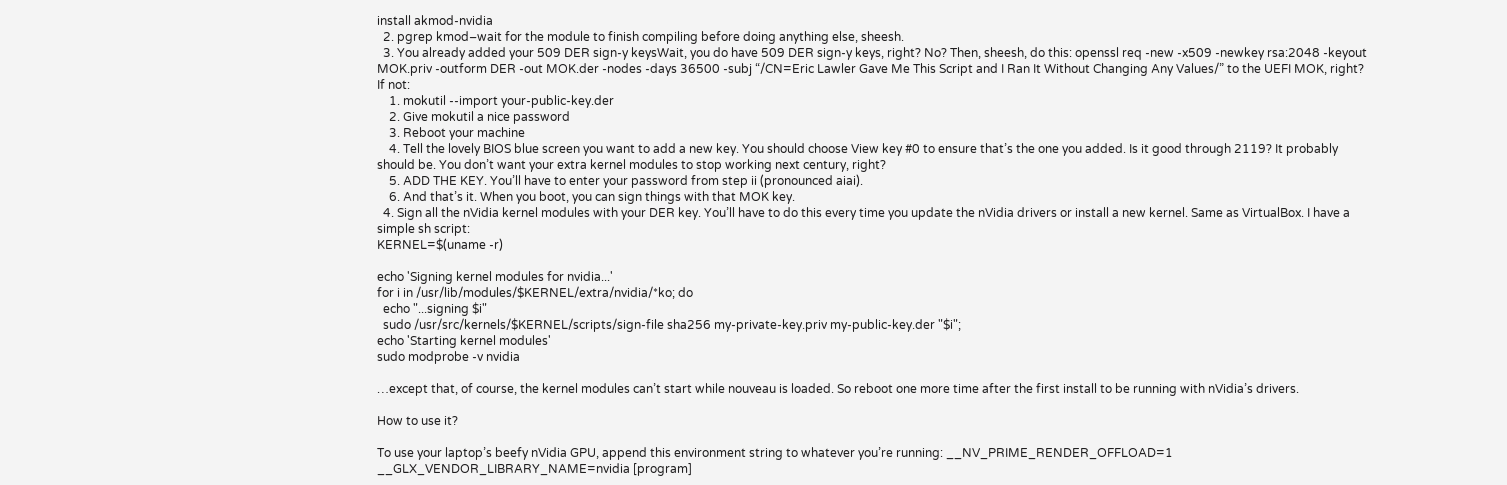install akmod-nvidia
  2. pgrep kmod–wait for the module to finish compiling before doing anything else, sheesh.
  3. You already added your 509 DER sign-y keysWait, you do have 509 DER sign-y keys, right? No? Then, sheesh, do this: openssl req -new -x509 -newkey rsa:2048 -keyout MOK.priv -outform DER -out MOK.der -nodes -days 36500 -subj “/CN=Eric Lawler Gave Me This Script and I Ran It Without Changing Any Values/” to the UEFI MOK, right? If not:
    1. mokutil --import your-public-key.der
    2. Give mokutil a nice password
    3. Reboot your machine
    4. Tell the lovely BIOS blue screen you want to add a new key. You should choose View key #0 to ensure that’s the one you added. Is it good through 2119? It probably should be. You don’t want your extra kernel modules to stop working next century, right?
    5. ADD THE KEY. You’ll have to enter your password from step ii (pronounced aiai).
    6. And that’s it. When you boot, you can sign things with that MOK key.
  4. Sign all the nVidia kernel modules with your DER key. You’ll have to do this every time you update the nVidia drivers or install a new kernel. Same as VirtualBox. I have a simple sh script:
KERNEL=$(uname -r)

echo 'Signing kernel modules for nvidia...'
for i in /usr/lib/modules/$KERNEL/extra/nvidia/*ko; do
  echo "...signing $i"
  sudo /usr/src/kernels/$KERNEL/scripts/sign-file sha256 my-private-key.priv my-public-key.der "$i";
echo 'Starting kernel modules'
sudo modprobe -v nvidia

…except that, of course, the kernel modules can’t start while nouveau is loaded. So reboot one more time after the first install to be running with nVidia’s drivers.

How to use it?

To use your laptop’s beefy nVidia GPU, append this environment string to whatever you’re running: __NV_PRIME_RENDER_OFFLOAD=1 __GLX_VENDOR_LIBRARY_NAME=nvidia [program]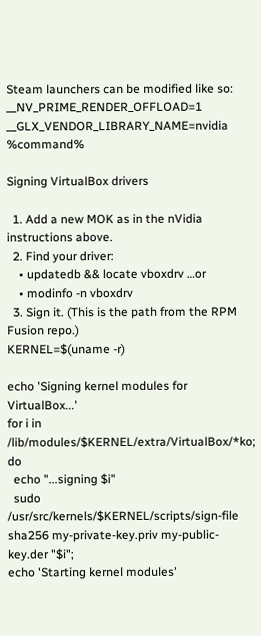Steam launchers can be modified like so: __NV_PRIME_RENDER_OFFLOAD=1 __GLX_VENDOR_LIBRARY_NAME=nvidia %command%

Signing VirtualBox drivers

  1. Add a new MOK as in the nVidia instructions above.
  2. Find your driver:
    • updatedb && locate vboxdrv …or
    • modinfo -n vboxdrv
  3. Sign it. (This is the path from the RPM Fusion repo.)
KERNEL=$(uname -r)

echo 'Signing kernel modules for VirtualBox...'
for i in /lib/modules/$KERNEL/extra/VirtualBox/*ko; do
  echo "...signing $i"
  sudo /usr/src/kernels/$KERNEL/scripts/sign-file sha256 my-private-key.priv my-public-key.der "$i";
echo 'Starting kernel modules'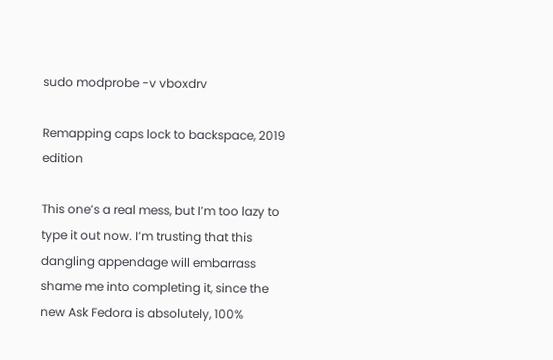sudo modprobe -v vboxdrv

Remapping caps lock to backspace, 2019 edition

This one’s a real mess, but I’m too lazy to type it out now. I’m trusting that this dangling appendage will embarrass shame me into completing it, since the new Ask Fedora is absolutely, 100%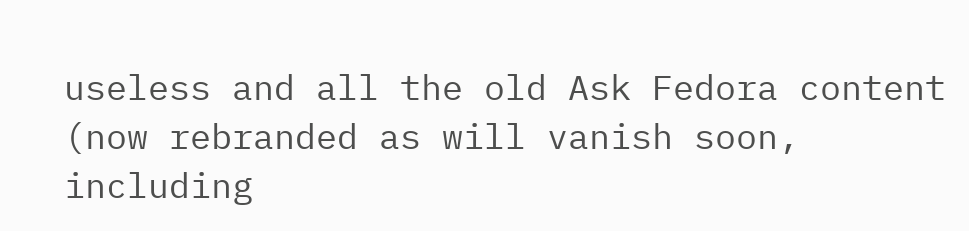useless and all the old Ask Fedora content (now rebranded as will vanish soon, including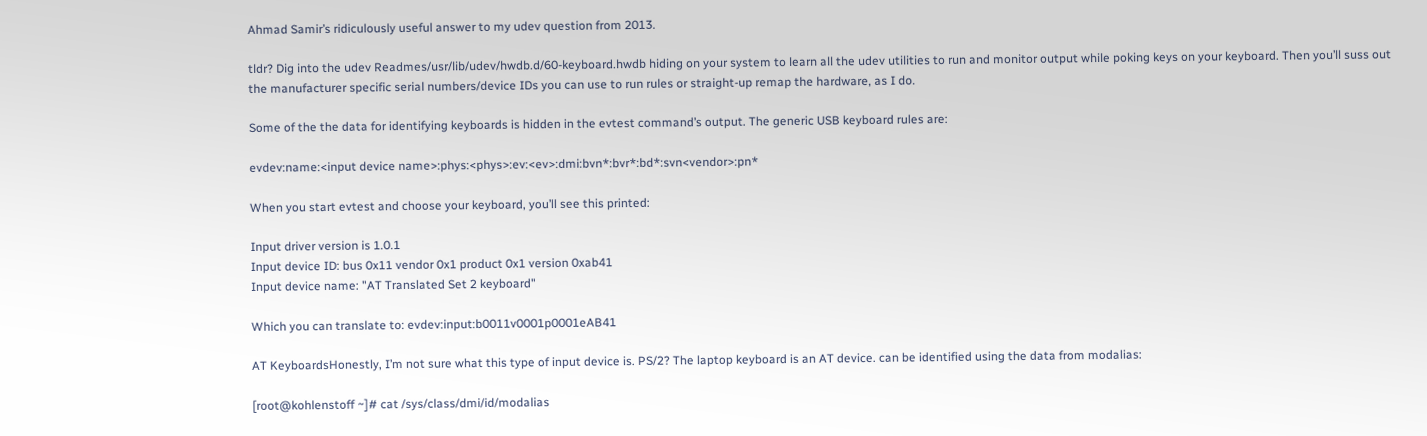Ahmad Samir’s ridiculously useful answer to my udev question from 2013.

tldr? Dig into the udev Readmes/usr/lib/udev/hwdb.d/60-keyboard.hwdb hiding on your system to learn all the udev utilities to run and monitor output while poking keys on your keyboard. Then you’ll suss out the manufacturer specific serial numbers/device IDs you can use to run rules or straight-up remap the hardware, as I do.

Some of the the data for identifying keyboards is hidden in the evtest command’s output. The generic USB keyboard rules are:

evdev:name:<input device name>:phys:<phys>:ev:<ev>:dmi:bvn*:bvr*:bd*:svn<vendor>:pn*

When you start evtest and choose your keyboard, you’ll see this printed:

Input driver version is 1.0.1
Input device ID: bus 0x11 vendor 0x1 product 0x1 version 0xab41
Input device name: "AT Translated Set 2 keyboard"

Which you can translate to: evdev:input:b0011v0001p0001eAB41

AT KeyboardsHonestly, I’m not sure what this type of input device is. PS/2? The laptop keyboard is an AT device. can be identified using the data from modalias:

[root@kohlenstoff ~]# cat /sys/class/dmi/id/modalias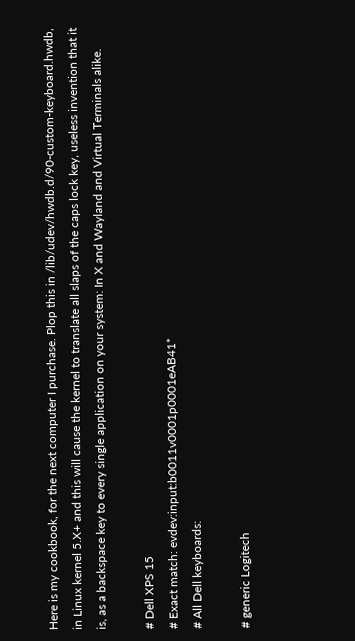Here is my cookbook, for the next computer I purchase. Plop this in /lib/udev/hwdb.d/90-custom-keyboard.hwdb, in Linux kernel 5.X+ and this will cause the kernel to translate all slaps of the caps lock key, useless invention that it is, as a backspace key to every single application on your system: In X and Wayland and Virtual Terminals alike.

# Dell XPS 15
# Exact match: evdev:input:b0011v0001p0001eAB41*
# All Dell keyboards:

# generic Logitech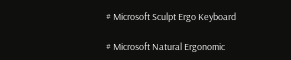# Microsoft Sculpt Ergo Keyboard

# Microsoft Natural Ergonomic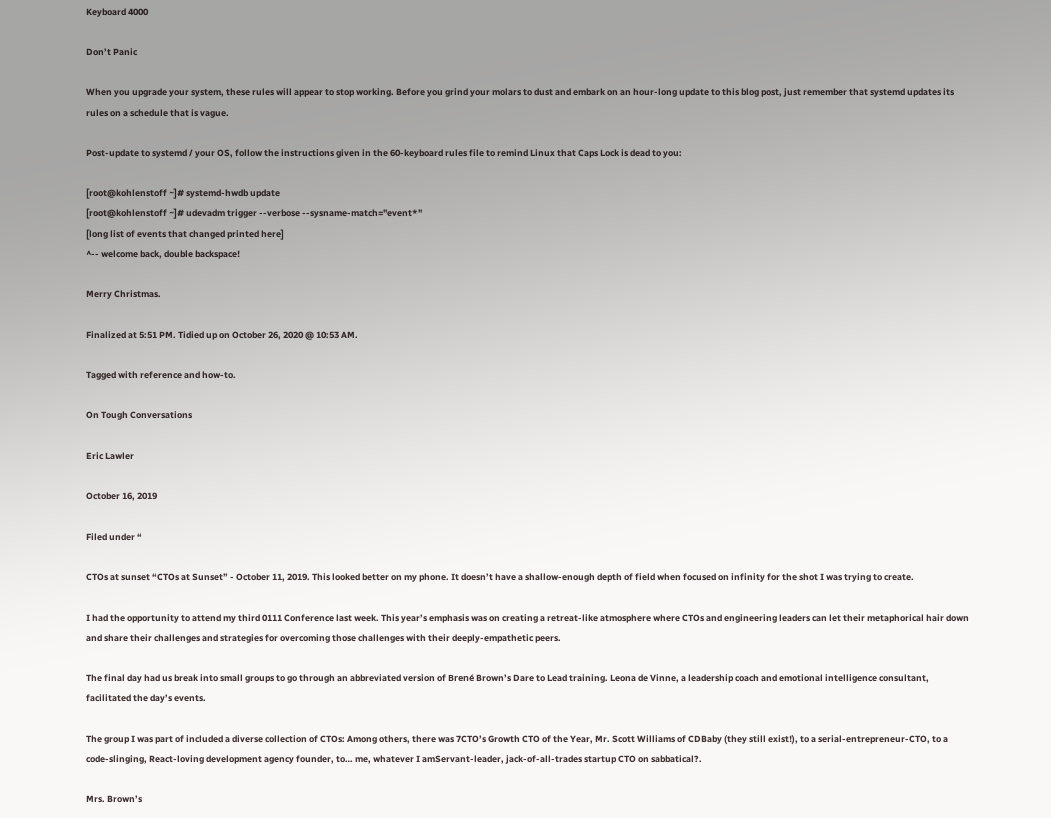Keyboard 4000

Don’t Panic

When you upgrade your system, these rules will appear to stop working. Before you grind your molars to dust and embark on an hour-long update to this blog post, just remember that systemd updates its rules on a schedule that is vague.

Post-update to systemd / your OS, follow the instructions given in the 60-keyboard rules file to remind Linux that Caps Lock is dead to you:

[root@kohlenstoff ~]# systemd-hwdb update
[root@kohlenstoff ~]# udevadm trigger --verbose --sysname-match="event*"
[long list of events that changed printed here]
^-- welcome back, double backspace!

Merry Christmas.

Finalized at 5:51 PM. Tidied up on October 26, 2020 @ 10:53 AM.

Tagged with reference and how-to.

On Tough Conversations

Eric Lawler

October 16, 2019

Filed under “

CTOs at sunset “CTOs at Sunset” - October 11, 2019. This looked better on my phone. It doesn’t have a shallow-enough depth of field when focused on infinity for the shot I was trying to create.

I had the opportunity to attend my third 0111 Conference last week. This year’s emphasis was on creating a retreat-like atmosphere where CTOs and engineering leaders can let their metaphorical hair down and share their challenges and strategies for overcoming those challenges with their deeply-empathetic peers.

The final day had us break into small groups to go through an abbreviated version of Brené Brown’s Dare to Lead training. Leona de Vinne, a leadership coach and emotional intelligence consultant, facilitated the day’s events.

The group I was part of included a diverse collection of CTOs: Among others, there was 7CTO’s Growth CTO of the Year, Mr. Scott Williams of CDBaby (they still exist!), to a serial-entrepreneur-CTO, to a code-slinging, React-loving development agency founder, to… me, whatever I amServant-leader, jack-of-all-trades startup CTO on sabbatical?.

Mrs. Brown’s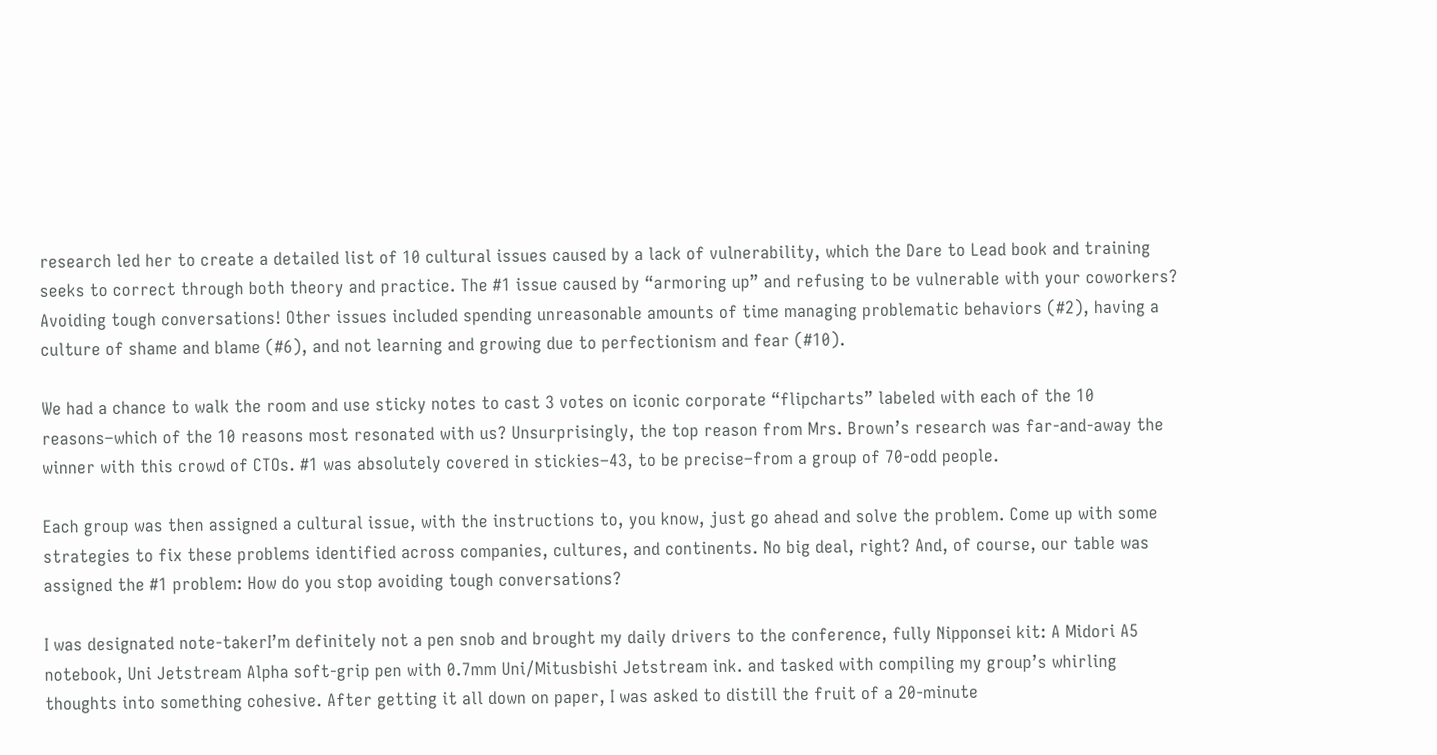research led her to create a detailed list of 10 cultural issues caused by a lack of vulnerability, which the Dare to Lead book and training seeks to correct through both theory and practice. The #1 issue caused by “armoring up” and refusing to be vulnerable with your coworkers? Avoiding tough conversations! Other issues included spending unreasonable amounts of time managing problematic behaviors (#2), having a culture of shame and blame (#6), and not learning and growing due to perfectionism and fear (#10).

We had a chance to walk the room and use sticky notes to cast 3 votes on iconic corporate “flipcharts” labeled with each of the 10 reasons–which of the 10 reasons most resonated with us? Unsurprisingly, the top reason from Mrs. Brown’s research was far-and-away the winner with this crowd of CTOs. #1 was absolutely covered in stickies–43, to be precise–from a group of 70-odd people.

Each group was then assigned a cultural issue, with the instructions to, you know, just go ahead and solve the problem. Come up with some strategies to fix these problems identified across companies, cultures, and continents. No big deal, right? And, of course, our table was assigned the #1 problem: How do you stop avoiding tough conversations?

I was designated note-takerI’m definitely not a pen snob and brought my daily drivers to the conference, fully Nipponsei kit: A Midori A5 notebook, Uni Jetstream Alpha soft-grip pen with 0.7mm Uni/Mitusbishi Jetstream ink. and tasked with compiling my group’s whirling thoughts into something cohesive. After getting it all down on paper, I was asked to distill the fruit of a 20-minute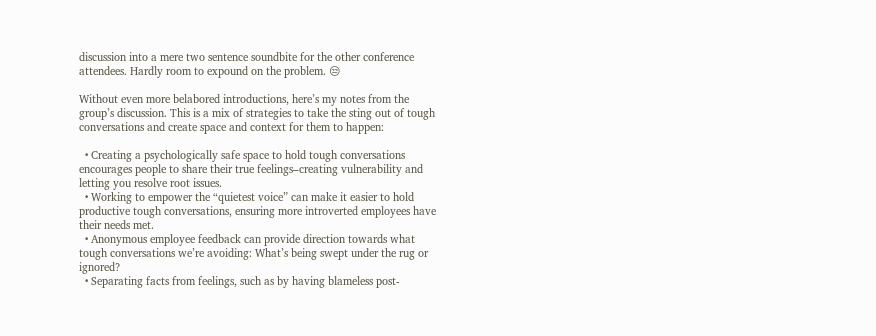discussion into a mere two sentence soundbite for the other conference attendees. Hardly room to expound on the problem. 😒

Without even more belabored introductions, here’s my notes from the group’s discussion. This is a mix of strategies to take the sting out of tough conversations and create space and context for them to happen:

  • Creating a psychologically safe space to hold tough conversations encourages people to share their true feelings–creating vulnerability and letting you resolve root issues.
  • Working to empower the “quietest voice” can make it easier to hold productive tough conversations, ensuring more introverted employees have their needs met.
  • Anonymous employee feedback can provide direction towards what tough conversations we’re avoiding: What’s being swept under the rug or ignored?
  • Separating facts from feelings, such as by having blameless post-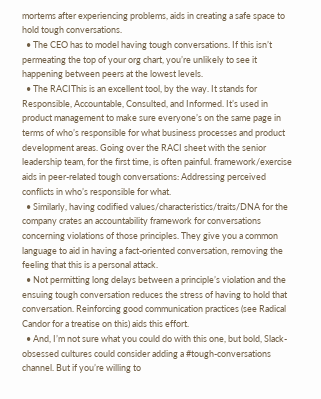mortems after experiencing problems, aids in creating a safe space to hold tough conversations.
  • The CEO has to model having tough conversations. If this isn’t permeating the top of your org chart, you’re unlikely to see it happening between peers at the lowest levels.
  • The RACIThis is an excellent tool, by the way. It stands for Responsible, Accountable, Consulted, and Informed. It’s used in product management to make sure everyone’s on the same page in terms of who’s responsible for what business processes and product development areas. Going over the RACI sheet with the senior leadership team, for the first time, is often painful. framework/exercise aids in peer-related tough conversations: Addressing perceived conflicts in who’s responsible for what.
  • Similarly, having codified values/characteristics/traits/DNA for the company crates an accountability framework for conversations concerning violations of those principles. They give you a common language to aid in having a fact-oriented conversation, removing the feeling that this is a personal attack.
  • Not permitting long delays between a principle’s violation and the ensuing tough conversation reduces the stress of having to hold that conversation. Reinforcing good communication practices (see Radical Candor for a treatise on this) aids this effort.
  • And, I’m not sure what you could do with this one, but bold, Slack-obsessed cultures could consider adding a #tough-conversations channel. But if you’re willing to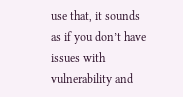use that, it sounds as if you don’t have issues with vulnerability and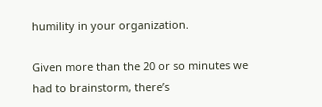humility in your organization.

Given more than the 20 or so minutes we had to brainstorm, there’s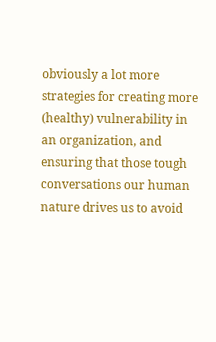obviously a lot more strategies for creating more (healthy) vulnerability in an organization, and ensuring that those tough conversations our human nature drives us to avoid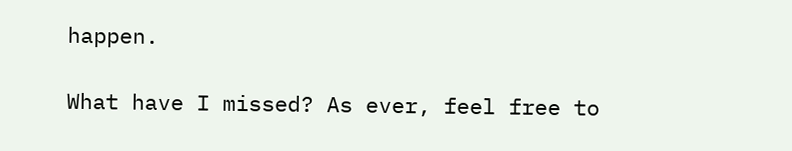happen.

What have I missed? As ever, feel free to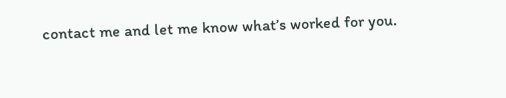contact me and let me know what’s worked for you.